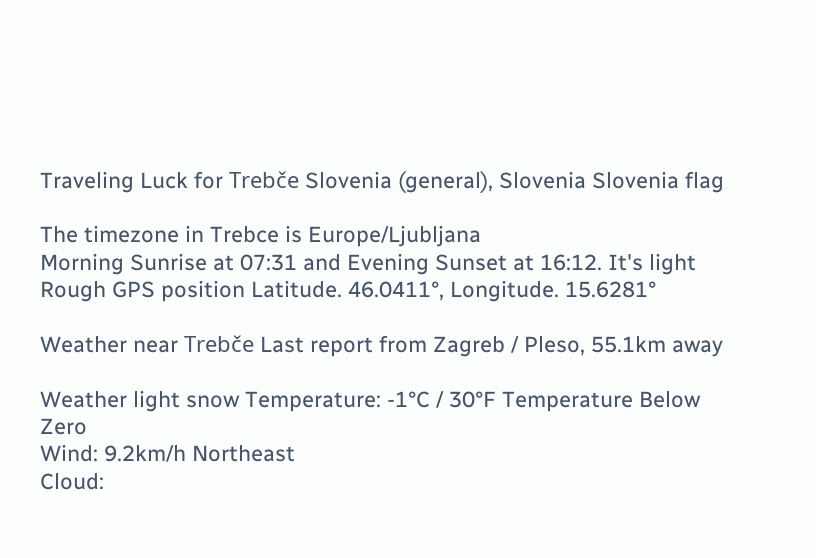Traveling Luck for Trebče Slovenia (general), Slovenia Slovenia flag

The timezone in Trebce is Europe/Ljubljana
Morning Sunrise at 07:31 and Evening Sunset at 16:12. It's light
Rough GPS position Latitude. 46.0411°, Longitude. 15.6281°

Weather near Trebče Last report from Zagreb / Pleso, 55.1km away

Weather light snow Temperature: -1°C / 30°F Temperature Below Zero
Wind: 9.2km/h Northeast
Cloud: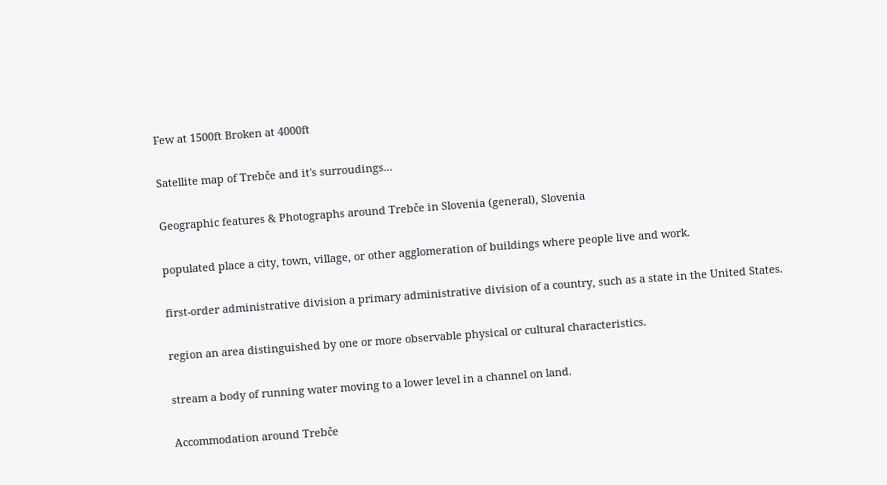Few at 1500ft Broken at 4000ft

Satellite map of Trebče and it's surroudings...

Geographic features & Photographs around Trebče in Slovenia (general), Slovenia

populated place a city, town, village, or other agglomeration of buildings where people live and work.

first-order administrative division a primary administrative division of a country, such as a state in the United States.

region an area distinguished by one or more observable physical or cultural characteristics.

stream a body of running water moving to a lower level in a channel on land.

Accommodation around Trebče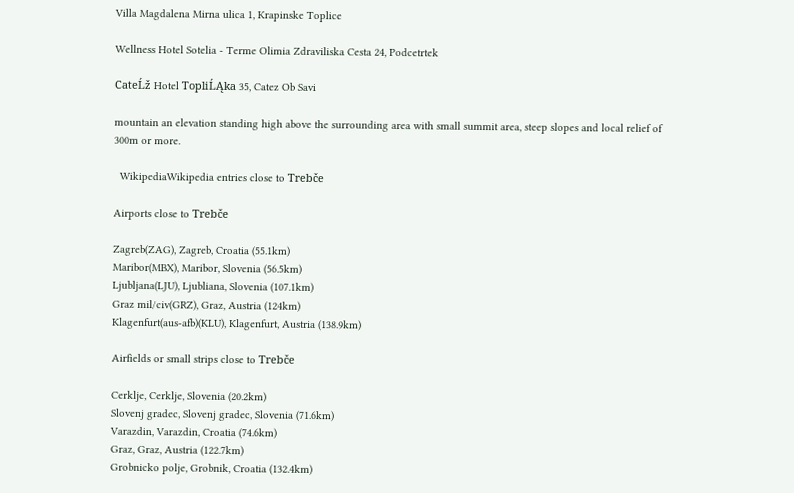Villa Magdalena Mirna ulica 1, Krapinske Toplice

Wellness Hotel Sotelia - Terme Olimia Zdraviliska Cesta 24, Podcetrtek

CateĹž Hotel TopliĹĄka 35, Catez Ob Savi

mountain an elevation standing high above the surrounding area with small summit area, steep slopes and local relief of 300m or more.

  WikipediaWikipedia entries close to Trebče

Airports close to Trebče

Zagreb(ZAG), Zagreb, Croatia (55.1km)
Maribor(MBX), Maribor, Slovenia (56.5km)
Ljubljana(LJU), Ljubliana, Slovenia (107.1km)
Graz mil/civ(GRZ), Graz, Austria (124km)
Klagenfurt(aus-afb)(KLU), Klagenfurt, Austria (138.9km)

Airfields or small strips close to Trebče

Cerklje, Cerklje, Slovenia (20.2km)
Slovenj gradec, Slovenj gradec, Slovenia (71.6km)
Varazdin, Varazdin, Croatia (74.6km)
Graz, Graz, Austria (122.7km)
Grobnicko polje, Grobnik, Croatia (132.4km)